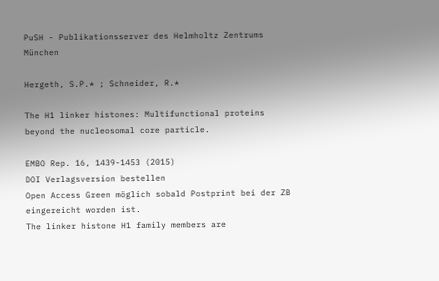PuSH - Publikationsserver des Helmholtz Zentrums München

Hergeth, S.P.* ; Schneider, R.*

The H1 linker histones: Multifunctional proteins beyond the nucleosomal core particle.

EMBO Rep. 16, 1439-1453 (2015)
DOI Verlagsversion bestellen
Open Access Green möglich sobald Postprint bei der ZB eingereicht worden ist.
The linker histone H1 family members are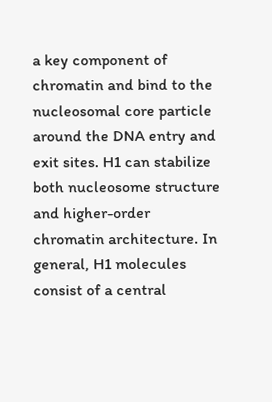a key component of chromatin and bind to the nucleosomal core particle around the DNA entry and exit sites. H1 can stabilize both nucleosome structure and higher-order chromatin architecture. In general, H1 molecules consist of a central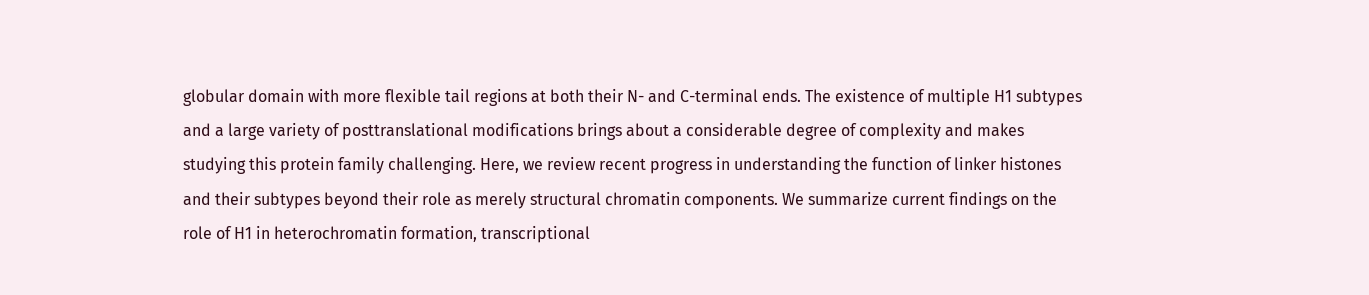globular domain with more flexible tail regions at both their N- and C-terminal ends. The existence of multiple H1 subtypes and a large variety of posttranslational modifications brings about a considerable degree of complexity and makes studying this protein family challenging. Here, we review recent progress in understanding the function of linker histones and their subtypes beyond their role as merely structural chromatin components. We summarize current findings on the role of H1 in heterochromatin formation, transcriptional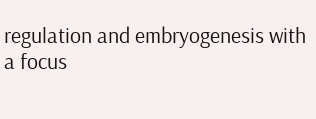regulation and embryogenesis with a focus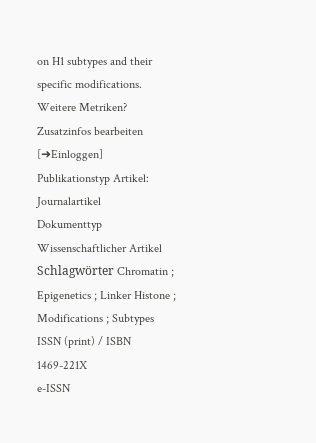on H1 subtypes and their specific modifications.
Weitere Metriken?
Zusatzinfos bearbeiten [➜Einloggen]
Publikationstyp Artikel: Journalartikel
Dokumenttyp Wissenschaftlicher Artikel
Schlagwörter Chromatin ; Epigenetics ; Linker Histone ; Modifications ; Subtypes
ISSN (print) / ISBN 1469-221X
e-ISSN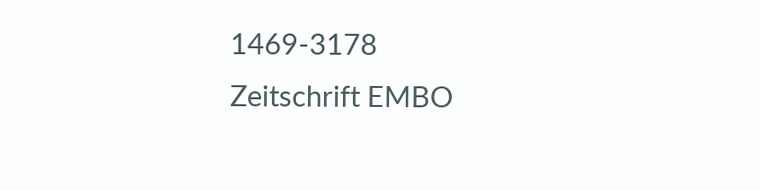1469-3178
Zeitschrift EMBO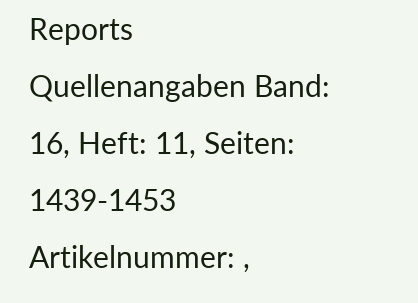Reports
Quellenangaben Band: 16, Heft: 11, Seiten: 1439-1453 Artikelnummer: ,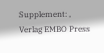Supplement: ,
Verlag EMBO Press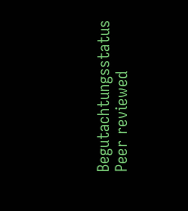Begutachtungsstatus Peer reviewed